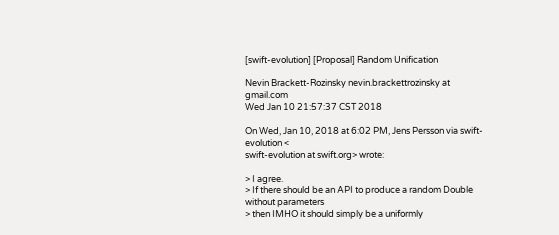[swift-evolution] [Proposal] Random Unification

Nevin Brackett-Rozinsky nevin.brackettrozinsky at gmail.com
Wed Jan 10 21:57:37 CST 2018

On Wed, Jan 10, 2018 at 6:02 PM, Jens Persson via swift-evolution <
swift-evolution at swift.org> wrote:

> I agree.
> If there should be an API to produce a random Double without parameters
> then IMHO it should simply be a uniformly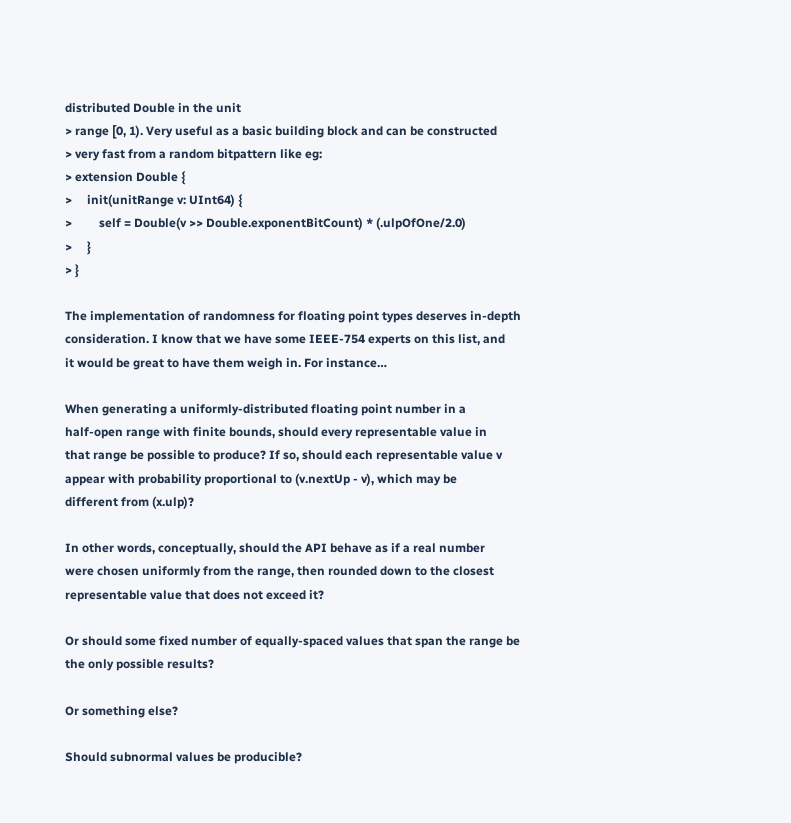distributed Double in the unit
> range [0, 1). Very useful as a basic building block and can be constructed
> very fast from a random bitpattern like eg:
> extension Double {
>     init(unitRange v: UInt64) {
>         self = Double(v >> Double.exponentBitCount) * (.ulpOfOne/2.0)
>     }
> }

The implementation of randomness for floating point types deserves in-depth
consideration. I know that we have some IEEE-754 experts on this list, and
it would be great to have them weigh in. For instance…

When generating a uniformly-distributed floating point number in a
half-open range with finite bounds, should every representable value in
that range be possible to produce? If so, should each representable value v
appear with probability proportional to (v.nextUp - v), which may be
different from (x.ulp)?

In other words, conceptually, should the API behave as if a real number
were chosen uniformly from the range, then rounded down to the closest
representable value that does not exceed it?

Or should some fixed number of equally-spaced values that span the range be
the only possible results?

Or something else?

Should subnormal values be producible?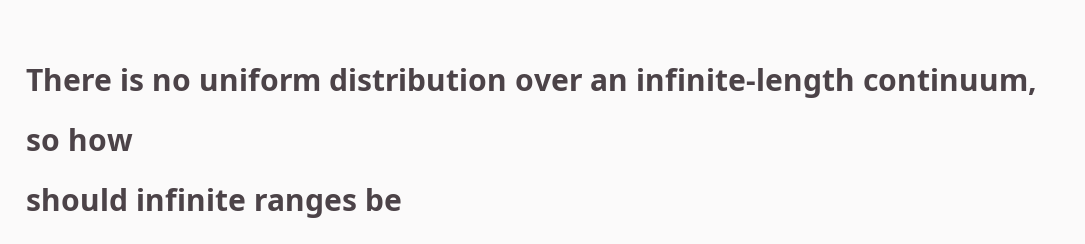There is no uniform distribution over an infinite-length continuum, so how
should infinite ranges be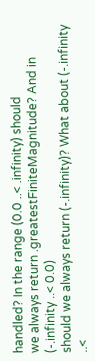handled? In the range (0.0 ..< .infinity) should
we always return .greatestFiniteMagnitude? And in (-.infinity ..< 0.0)
should we always return (-.infinity)? What about (-.infinity ..<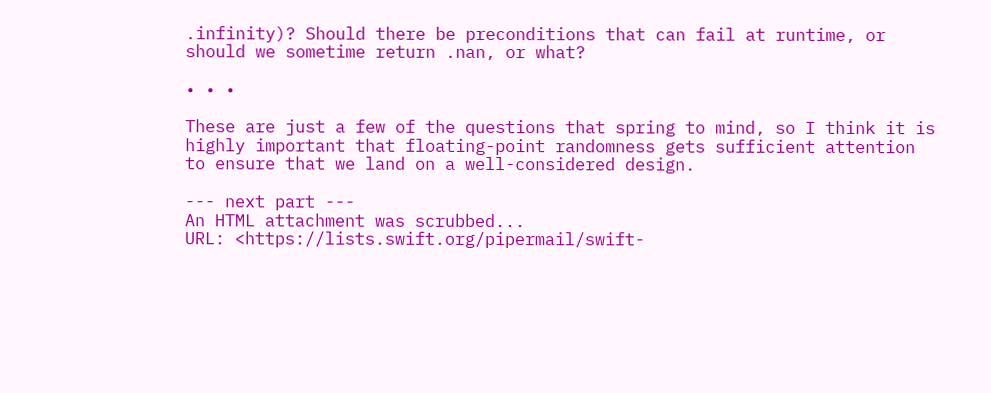.infinity)? Should there be preconditions that can fail at runtime, or
should we sometime return .nan, or what?

• • •

These are just a few of the questions that spring to mind, so I think it is
highly important that floating-point randomness gets sufficient attention
to ensure that we land on a well-considered design.

--- next part ---
An HTML attachment was scrubbed...
URL: <https://lists.swift.org/pipermail/swift-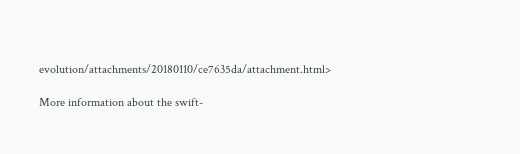evolution/attachments/20180110/ce7635da/attachment.html>

More information about the swift-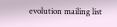evolution mailing list